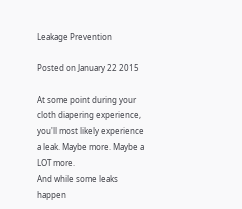Leakage Prevention

Posted on January 22 2015

At some point during your cloth diapering experience, you'll most likely experience a leak. Maybe more. Maybe a LOT more.
And while some leaks happen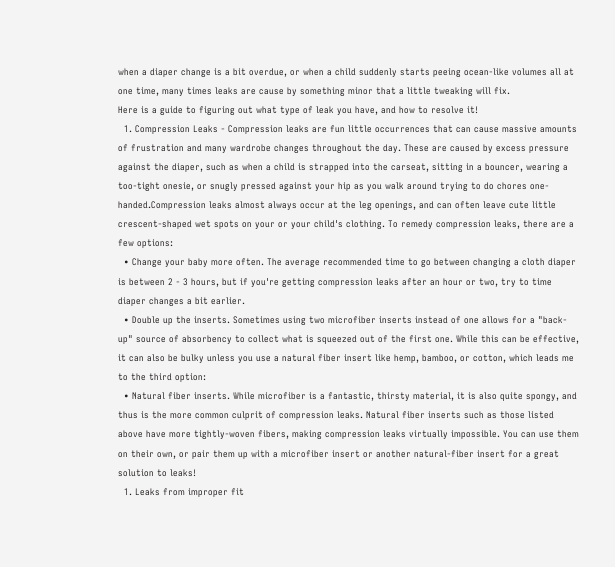when a diaper change is a bit overdue, or when a child suddenly starts peeing ocean-like volumes all at one time, many times leaks are cause by something minor that a little tweaking will fix.
Here is a guide to figuring out what type of leak you have, and how to resolve it!
  1. Compression Leaks - Compression leaks are fun little occurrences that can cause massive amounts of frustration and many wardrobe changes throughout the day. These are caused by excess pressure against the diaper, such as when a child is strapped into the carseat, sitting in a bouncer, wearing a too-tight onesie, or snugly pressed against your hip as you walk around trying to do chores one-handed.Compression leaks almost always occur at the leg openings, and can often leave cute little crescent-shaped wet spots on your or your child's clothing. To remedy compression leaks, there are a few options:
  • Change your baby more often. The average recommended time to go between changing a cloth diaper is between 2 - 3 hours, but if you're getting compression leaks after an hour or two, try to time diaper changes a bit earlier.
  • Double up the inserts. Sometimes using two microfiber inserts instead of one allows for a "back-up" source of absorbency to collect what is squeezed out of the first one. While this can be effective, it can also be bulky unless you use a natural fiber insert like hemp, bamboo, or cotton, which leads me to the third option:
  • Natural fiber inserts. While microfiber is a fantastic, thirsty material, it is also quite spongy, and thus is the more common culprit of compression leaks. Natural fiber inserts such as those listed above have more tightly-woven fibers, making compression leaks virtually impossible. You can use them on their own, or pair them up with a microfiber insert or another natural-fiber insert for a great solution to leaks!
  1. Leaks from improper fit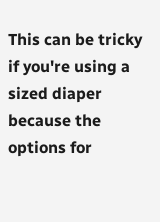This can be tricky if you're using a sized diaper because the options for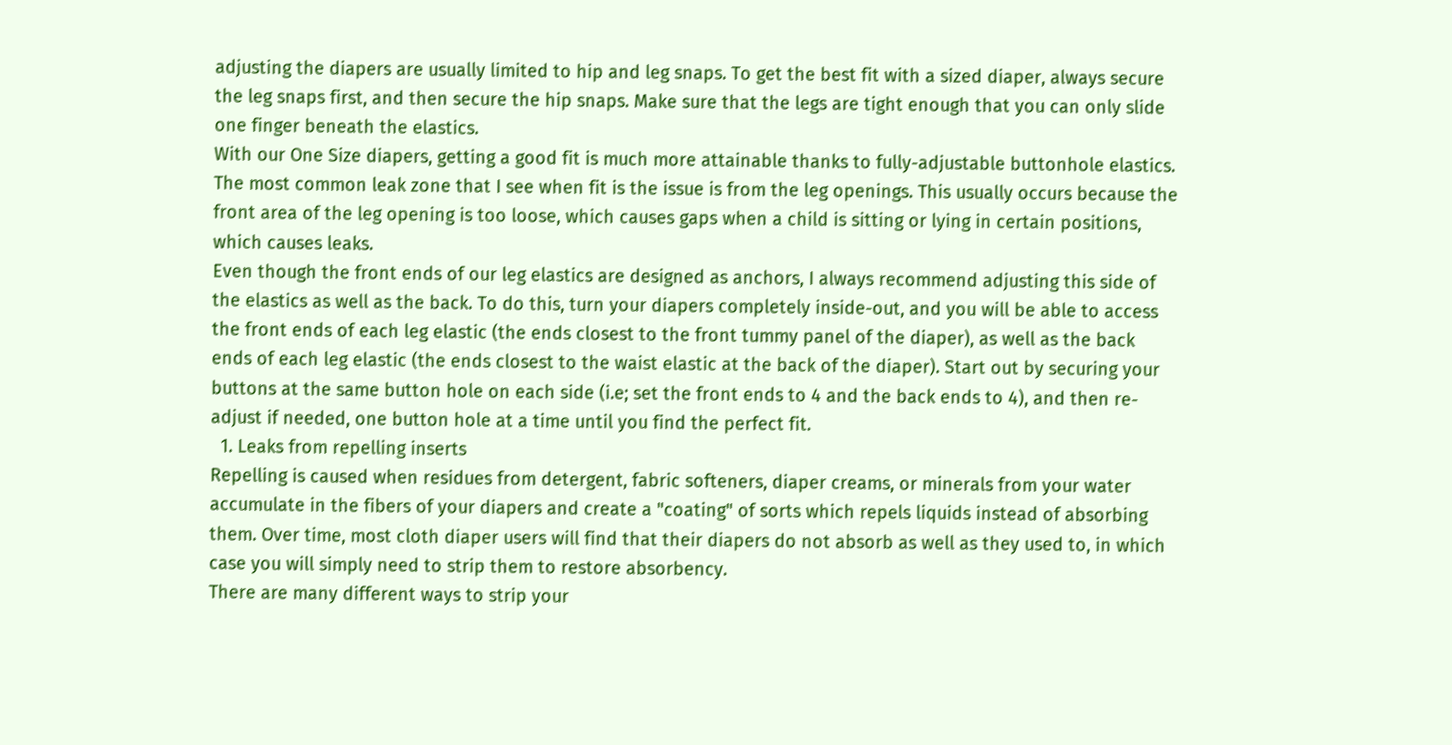adjusting the diapers are usually limited to hip and leg snaps. To get the best fit with a sized diaper, always secure the leg snaps first, and then secure the hip snaps. Make sure that the legs are tight enough that you can only slide one finger beneath the elastics.
With our One Size diapers, getting a good fit is much more attainable thanks to fully-adjustable buttonhole elastics. The most common leak zone that I see when fit is the issue is from the leg openings. This usually occurs because the front area of the leg opening is too loose, which causes gaps when a child is sitting or lying in certain positions, which causes leaks.
Even though the front ends of our leg elastics are designed as anchors, I always recommend adjusting this side of the elastics as well as the back. To do this, turn your diapers completely inside-out, and you will be able to access the front ends of each leg elastic (the ends closest to the front tummy panel of the diaper), as well as the back ends of each leg elastic (the ends closest to the waist elastic at the back of the diaper). Start out by securing your buttons at the same button hole on each side (i.e; set the front ends to 4 and the back ends to 4), and then re-adjust if needed, one button hole at a time until you find the perfect fit.
  1. Leaks from repelling inserts
Repelling is caused when residues from detergent, fabric softeners, diaper creams, or minerals from your water accumulate in the fibers of your diapers and create a "coating" of sorts which repels liquids instead of absorbing them. Over time, most cloth diaper users will find that their diapers do not absorb as well as they used to, in which case you will simply need to strip them to restore absorbency.
There are many different ways to strip your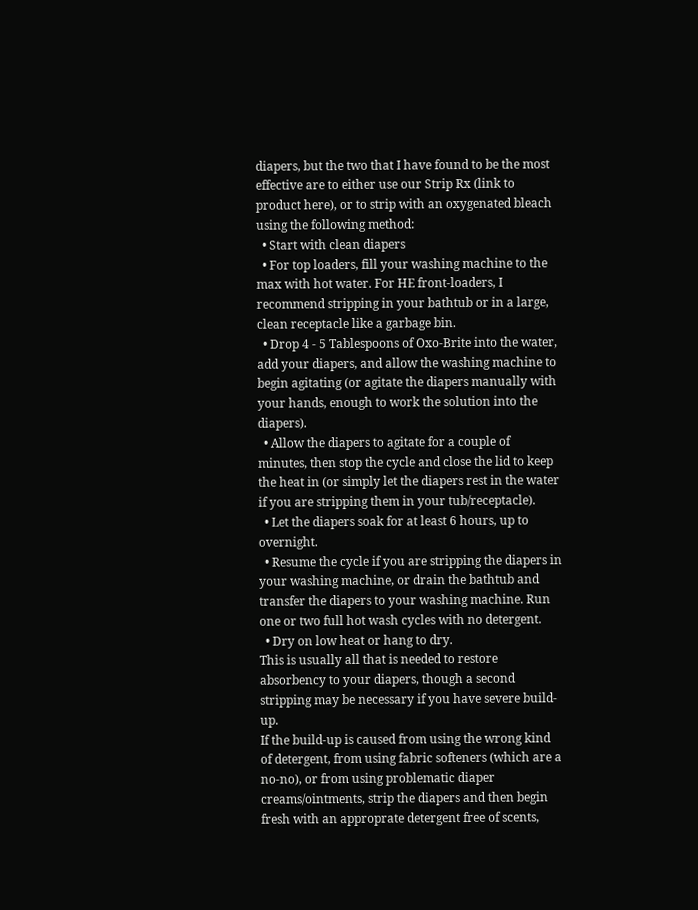diapers, but the two that I have found to be the most effective are to either use our Strip Rx (link to product here), or to strip with an oxygenated bleach using the following method:
  • Start with clean diapers
  • For top loaders, fill your washing machine to the max with hot water. For HE front-loaders, I recommend stripping in your bathtub or in a large, clean receptacle like a garbage bin.
  • Drop 4 - 5 Tablespoons of Oxo-Brite into the water, add your diapers, and allow the washing machine to begin agitating (or agitate the diapers manually with your hands, enough to work the solution into the diapers).
  • Allow the diapers to agitate for a couple of minutes, then stop the cycle and close the lid to keep the heat in (or simply let the diapers rest in the water if you are stripping them in your tub/receptacle).
  • Let the diapers soak for at least 6 hours, up to overnight.
  • Resume the cycle if you are stripping the diapers in your washing machine, or drain the bathtub and transfer the diapers to your washing machine. Run one or two full hot wash cycles with no detergent.
  • Dry on low heat or hang to dry.
This is usually all that is needed to restore absorbency to your diapers, though a second stripping may be necessary if you have severe build-up.
If the build-up is caused from using the wrong kind of detergent, from using fabric softeners (which are a no-no), or from using problematic diaper creams/ointments, strip the diapers and then begin fresh with an approprate detergent free of scents,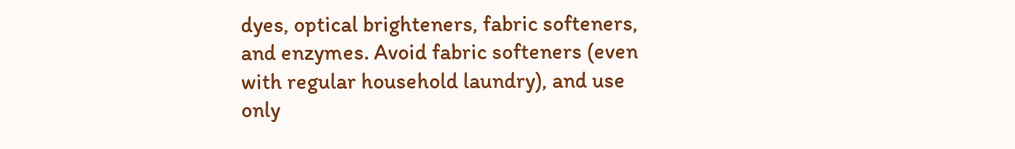dyes, optical brighteners, fabric softeners, and enzymes. Avoid fabric softeners (even with regular household laundry), and use only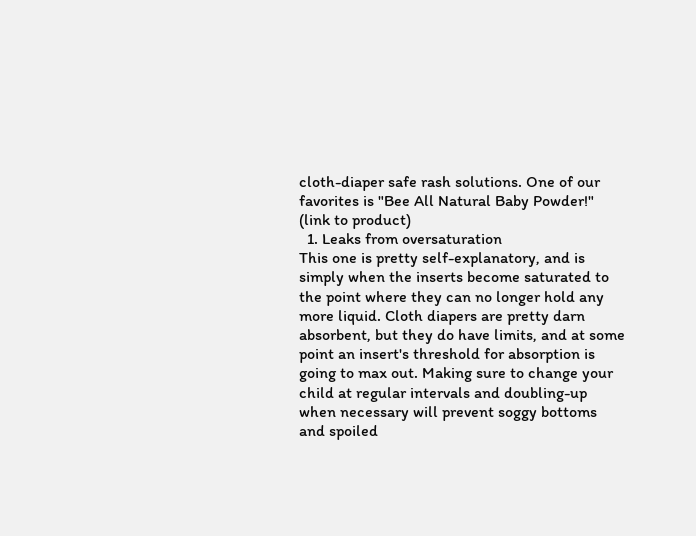cloth-diaper safe rash solutions. One of our favorites is "Bee All Natural Baby Powder!" (link to product)
  1. Leaks from oversaturation
This one is pretty self-explanatory, and is simply when the inserts become saturated to the point where they can no longer hold any more liquid. Cloth diapers are pretty darn absorbent, but they do have limits, and at some point an insert's threshold for absorption is going to max out. Making sure to change your child at regular intervals and doubling-up when necessary will prevent soggy bottoms and spoiled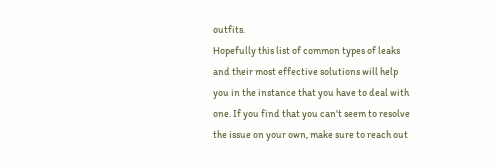outfits.
Hopefully this list of common types of leaks and their most effective solutions will help you in the instance that you have to deal with one. If you find that you can't seem to resolve the issue on your own, make sure to reach out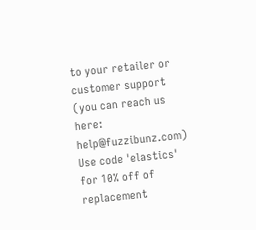to your retailer or customer support (you can reach us here: help@fuzzibunz.com)
Use code 'elastics' for 10% off of replacement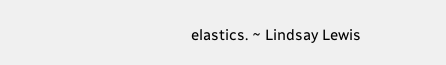elastics. ~ Lindsay Lewis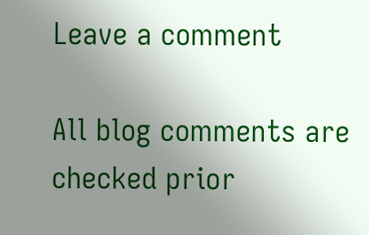Leave a comment

All blog comments are checked prior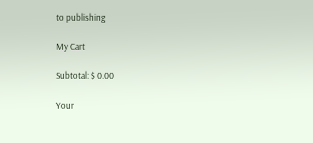to publishing

My Cart

Subtotal: $ 0.00

Your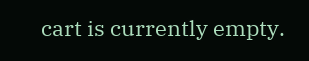cart is currently empty.